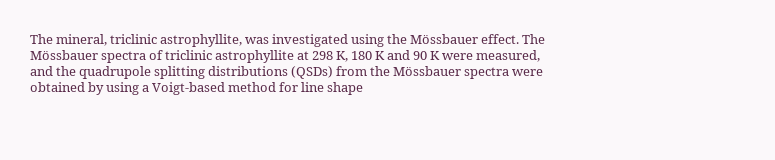The mineral, triclinic astrophyllite, was investigated using the Mössbauer effect. The Mössbauer spectra of triclinic astrophyllite at 298 K, 180 K and 90 K were measured, and the quadrupole splitting distributions (QSDs) from the Mössbauer spectra were obtained by using a Voigt-based method for line shape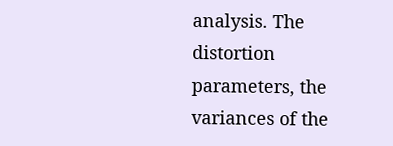analysis. The distortion parameters, the variances of the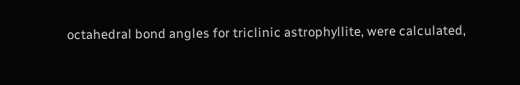octahedral bond angles for triclinic astrophyllite, were calculated,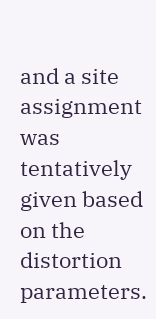and a site assignment was tentatively given based on the distortion parameters.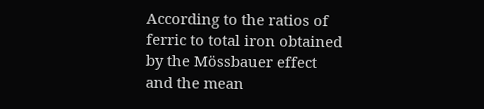According to the ratios of ferric to total iron obtained by the Mössbauer effect and the mean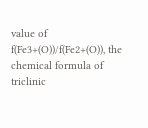value of f(Fe3+(O))/f(Fe2+(O)), the chemical formula of triclinic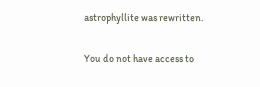astrophyllite was rewritten.

You do not have access to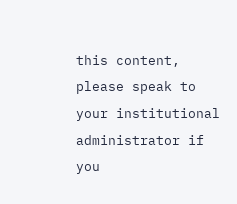this content, please speak to your institutional administrator if you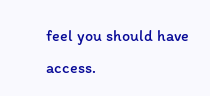feel you should have access.